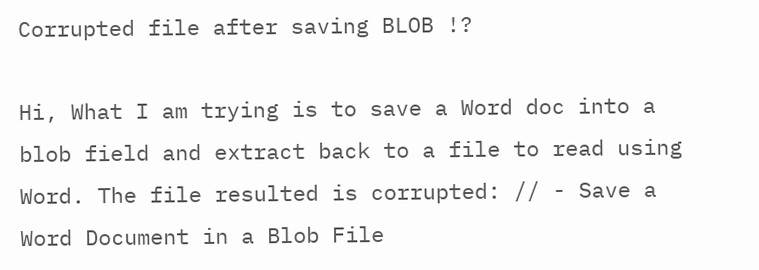Corrupted file after saving BLOB !?

Hi, What I am trying is to save a Word doc into a blob field and extract back to a file to read using Word. The file resulted is corrupted: // - Save a Word Document in a Blob File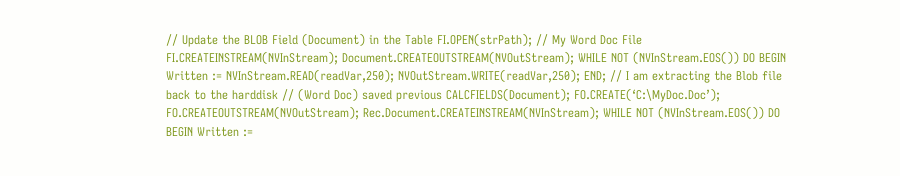// Update the BLOB Field (Document) in the Table FI.OPEN(strPath); // My Word Doc File FI.CREATEINSTREAM(NVInStream); Document.CREATEOUTSTREAM(NVOutStream); WHILE NOT (NVInStream.EOS()) DO BEGIN Written := NVInStream.READ(readVar,250); NVOutStream.WRITE(readVar,250); END; // I am extracting the Blob file back to the harddisk // (Word Doc) saved previous CALCFIELDS(Document); FO.CREATE(‘C:\MyDoc.Doc’); FO.CREATEOUTSTREAM(NVOutStream); Rec.Document.CREATEINSTREAM(NVInStream); WHILE NOT (NVInStream.EOS()) DO BEGIN Written :=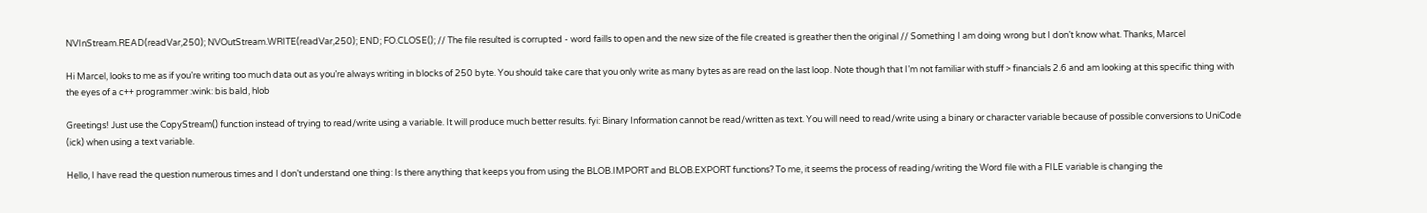NVInStream.READ(readVar,250); NVOutStream.WRITE(readVar,250); END; FO.CLOSE(); // The file resulted is corrupted - word faills to open and the new size of the file created is greather then the original // Something I am doing wrong but I don’t know what. Thanks, Marcel

Hi Marcel, looks to me as if you’re writing too much data out as you’re always writing in blocks of 250 byte. You should take care that you only write as many bytes as are read on the last loop. Note though that I’m not familiar with stuff > financials 2.6 and am looking at this specific thing with the eyes of a c++ programmer :wink: bis bald, hlob

Greetings! Just use the CopyStream() function instead of trying to read/write using a variable. It will produce much better results. fyi: Binary Information cannot be read/written as text. You will need to read/write using a binary or character variable because of possible conversions to UniCode (ick) when using a text variable.

Hello, I have read the question numerous times and I don’t understand one thing: Is there anything that keeps you from using the BLOB.IMPORT and BLOB.EXPORT functions? To me, it seems the process of reading/writing the Word file with a FILE variable is changing the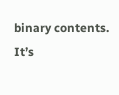binary contents. It’s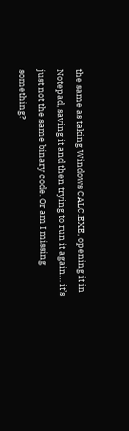the same as taking Windows CALC.EXE, opening it in Notepad, saving it and then trying to run it again… it’s just not the same binary code. Or am I missing something?